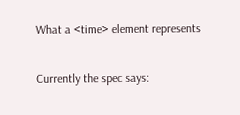What a <time> element represents

Currently the spec says: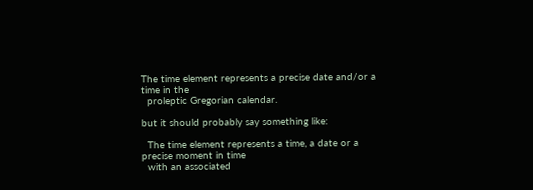The time element represents a precise date and/or a time in the
  proleptic Gregorian calendar.

but it should probably say something like:

  The time element represents a time, a date or a precise moment in time
  with an associated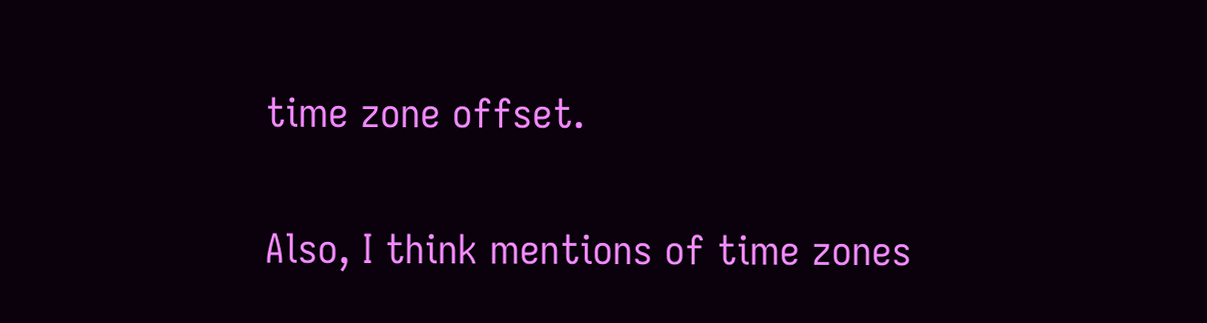time zone offset.

Also, I think mentions of time zones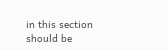in this section should be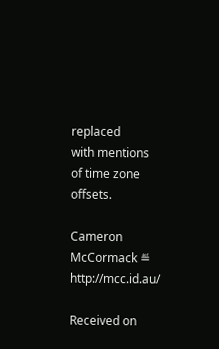replaced
with mentions of time zone offsets.

Cameron McCormack ≝ http://mcc.id.au/

Received on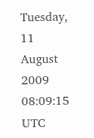Tuesday, 11 August 2009 08:09:15 UTC